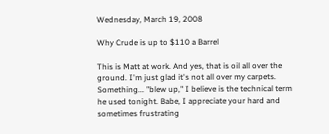Wednesday, March 19, 2008

Why Crude is up to $110 a Barrel

This is Matt at work. And yes, that is oil all over the ground. I'm just glad it's not all over my carpets. Something... "blew up," I believe is the technical term he used tonight. Babe, I appreciate your hard and sometimes frustrating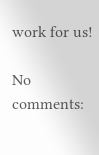work for us!

No comments: